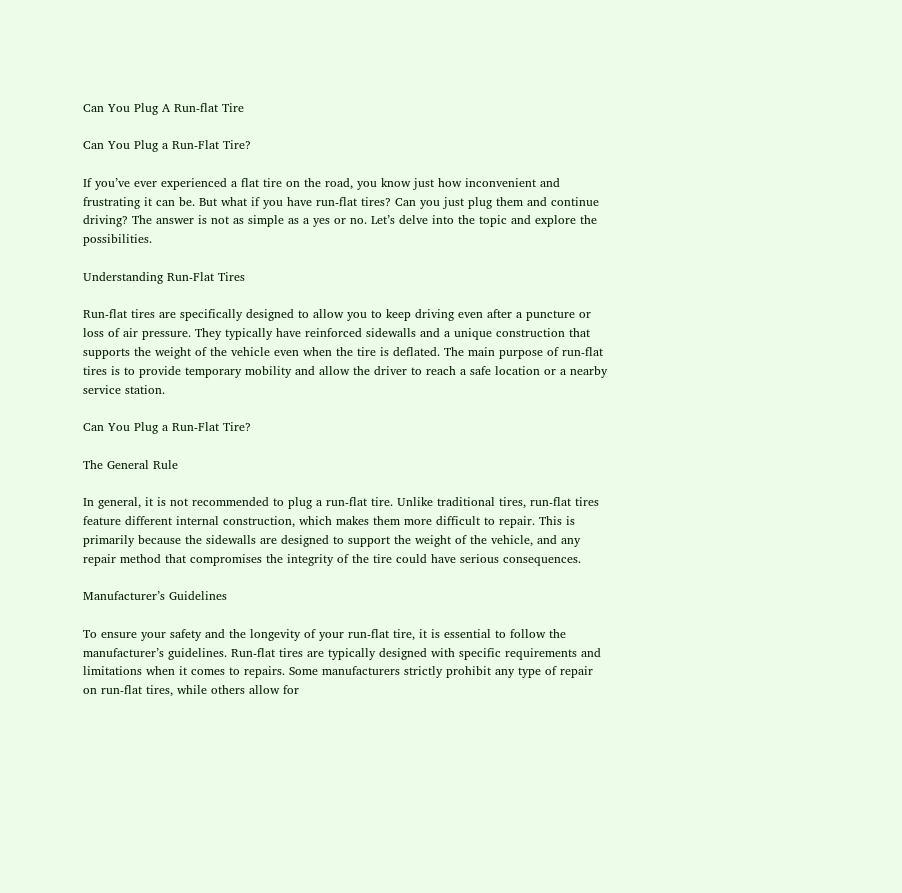Can You Plug A Run-flat Tire

Can You Plug a Run-Flat Tire?

If you’ve ever experienced a flat tire on the road, you know just how inconvenient and frustrating it can be. But what if you have run-flat tires? Can you just plug them and continue driving? The answer is not as simple as a yes or no. Let’s delve into the topic and explore the possibilities.

Understanding Run-Flat Tires

Run-flat tires are specifically designed to allow you to keep driving even after a puncture or loss of air pressure. They typically have reinforced sidewalls and a unique construction that supports the weight of the vehicle even when the tire is deflated. The main purpose of run-flat tires is to provide temporary mobility and allow the driver to reach a safe location or a nearby service station.

Can You Plug a Run-Flat Tire?

The General Rule

In general, it is not recommended to plug a run-flat tire. Unlike traditional tires, run-flat tires feature different internal construction, which makes them more difficult to repair. This is primarily because the sidewalls are designed to support the weight of the vehicle, and any repair method that compromises the integrity of the tire could have serious consequences.

Manufacturer’s Guidelines

To ensure your safety and the longevity of your run-flat tire, it is essential to follow the manufacturer’s guidelines. Run-flat tires are typically designed with specific requirements and limitations when it comes to repairs. Some manufacturers strictly prohibit any type of repair on run-flat tires, while others allow for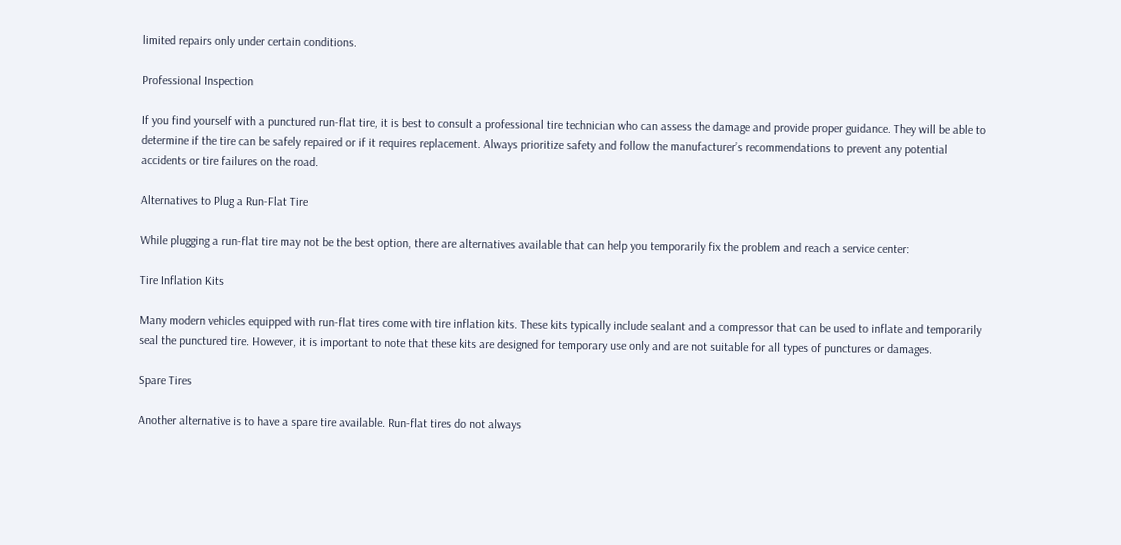limited repairs only under certain conditions.

Professional Inspection

If you find yourself with a punctured run-flat tire, it is best to consult a professional tire technician who can assess the damage and provide proper guidance. They will be able to determine if the tire can be safely repaired or if it requires replacement. Always prioritize safety and follow the manufacturer’s recommendations to prevent any potential accidents or tire failures on the road.

Alternatives to Plug a Run-Flat Tire

While plugging a run-flat tire may not be the best option, there are alternatives available that can help you temporarily fix the problem and reach a service center:

Tire Inflation Kits

Many modern vehicles equipped with run-flat tires come with tire inflation kits. These kits typically include sealant and a compressor that can be used to inflate and temporarily seal the punctured tire. However, it is important to note that these kits are designed for temporary use only and are not suitable for all types of punctures or damages.

Spare Tires

Another alternative is to have a spare tire available. Run-flat tires do not always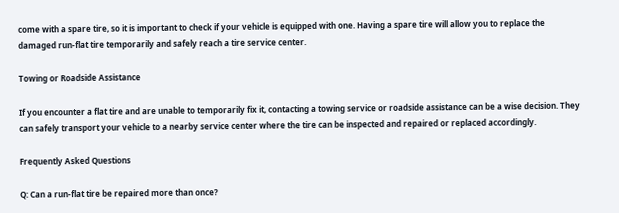come with a spare tire, so it is important to check if your vehicle is equipped with one. Having a spare tire will allow you to replace the damaged run-flat tire temporarily and safely reach a tire service center.

Towing or Roadside Assistance

If you encounter a flat tire and are unable to temporarily fix it, contacting a towing service or roadside assistance can be a wise decision. They can safely transport your vehicle to a nearby service center where the tire can be inspected and repaired or replaced accordingly.

Frequently Asked Questions

Q: Can a run-flat tire be repaired more than once?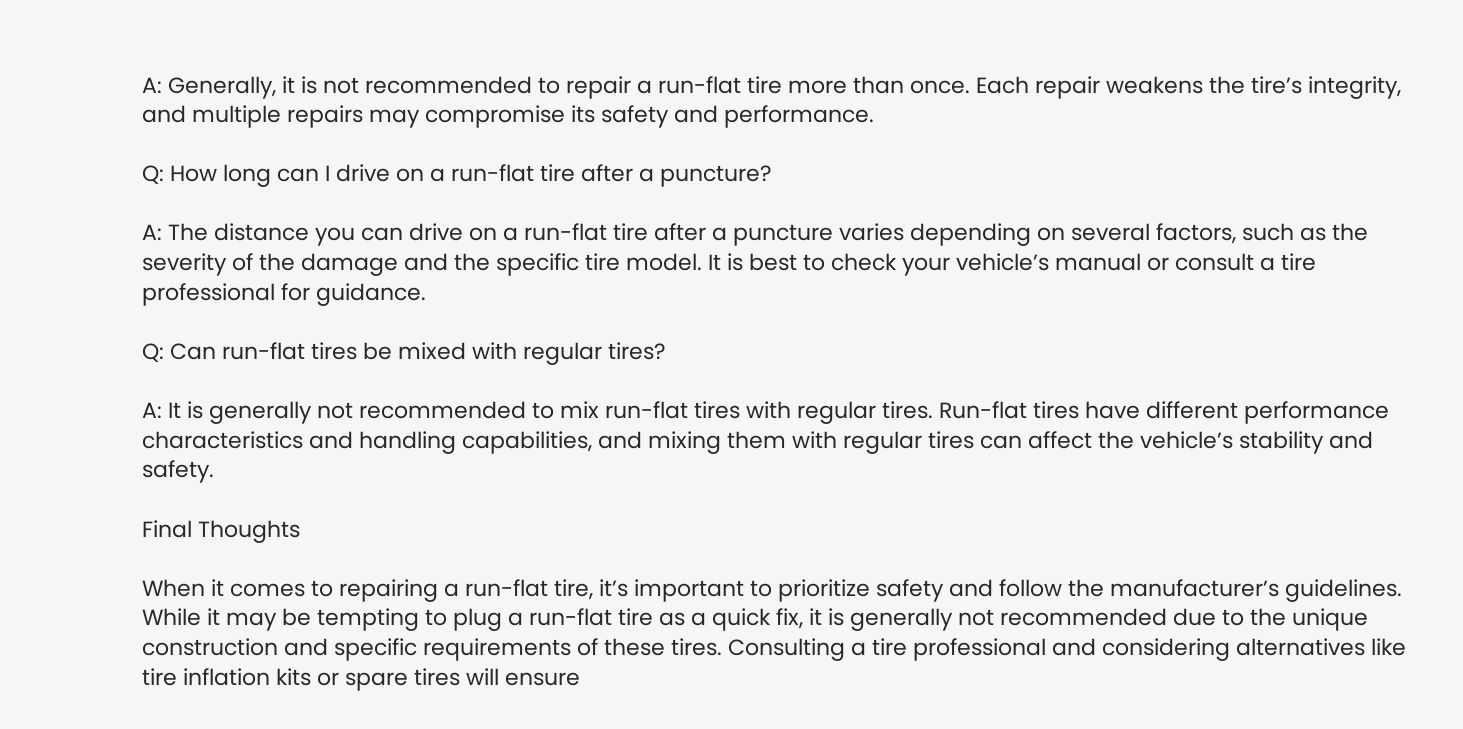A: Generally, it is not recommended to repair a run-flat tire more than once. Each repair weakens the tire’s integrity, and multiple repairs may compromise its safety and performance.

Q: How long can I drive on a run-flat tire after a puncture?

A: The distance you can drive on a run-flat tire after a puncture varies depending on several factors, such as the severity of the damage and the specific tire model. It is best to check your vehicle’s manual or consult a tire professional for guidance.

Q: Can run-flat tires be mixed with regular tires?

A: It is generally not recommended to mix run-flat tires with regular tires. Run-flat tires have different performance characteristics and handling capabilities, and mixing them with regular tires can affect the vehicle’s stability and safety.

Final Thoughts

When it comes to repairing a run-flat tire, it’s important to prioritize safety and follow the manufacturer’s guidelines. While it may be tempting to plug a run-flat tire as a quick fix, it is generally not recommended due to the unique construction and specific requirements of these tires. Consulting a tire professional and considering alternatives like tire inflation kits or spare tires will ensure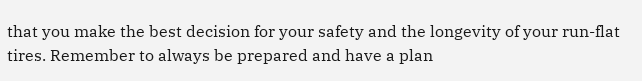that you make the best decision for your safety and the longevity of your run-flat tires. Remember to always be prepared and have a plan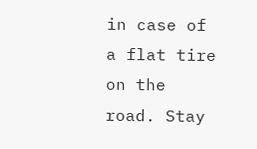in case of a flat tire on the road. Stay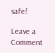safe!

Leave a Comment